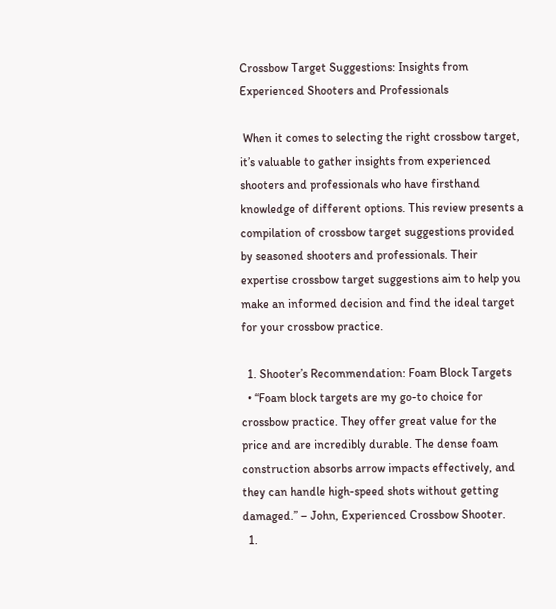Crossbow Target Suggestions: Insights from Experienced Shooters and Professionals

 When it comes to selecting the right crossbow target, it’s valuable to gather insights from experienced shooters and professionals who have firsthand knowledge of different options. This review presents a compilation of crossbow target suggestions provided by seasoned shooters and professionals. Their expertise crossbow target suggestions aim to help you make an informed decision and find the ideal target for your crossbow practice.

  1. Shooter’s Recommendation: Foam Block Targets
  • “Foam block targets are my go-to choice for crossbow practice. They offer great value for the price and are incredibly durable. The dense foam construction absorbs arrow impacts effectively, and they can handle high-speed shots without getting damaged.” – John, Experienced Crossbow Shooter.
  1.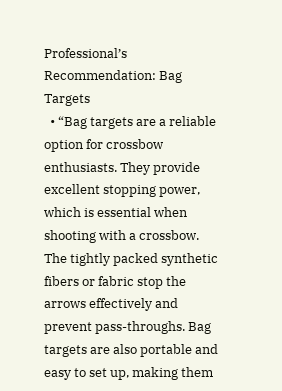Professional’s Recommendation: Bag Targets
  • “Bag targets are a reliable option for crossbow enthusiasts. They provide excellent stopping power, which is essential when shooting with a crossbow. The tightly packed synthetic fibers or fabric stop the arrows effectively and prevent pass-throughs. Bag targets are also portable and easy to set up, making them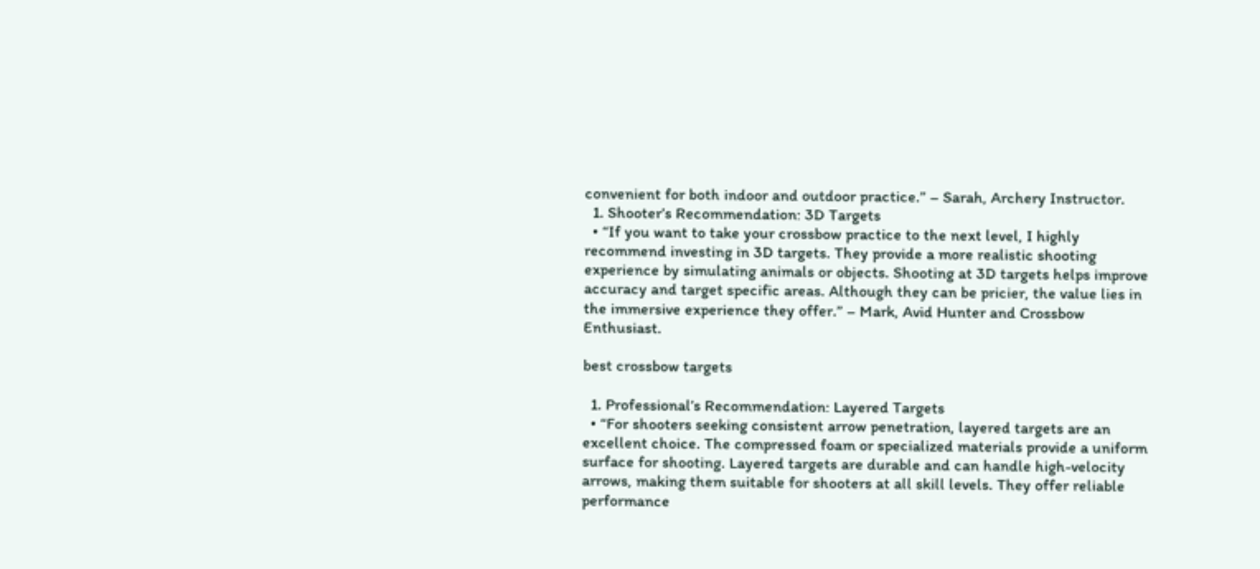convenient for both indoor and outdoor practice.” – Sarah, Archery Instructor.
  1. Shooter’s Recommendation: 3D Targets
  • “If you want to take your crossbow practice to the next level, I highly recommend investing in 3D targets. They provide a more realistic shooting experience by simulating animals or objects. Shooting at 3D targets helps improve accuracy and target specific areas. Although they can be pricier, the value lies in the immersive experience they offer.” – Mark, Avid Hunter and Crossbow Enthusiast.

best crossbow targets

  1. Professional’s Recommendation: Layered Targets
  • “For shooters seeking consistent arrow penetration, layered targets are an excellent choice. The compressed foam or specialized materials provide a uniform surface for shooting. Layered targets are durable and can handle high-velocity arrows, making them suitable for shooters at all skill levels. They offer reliable performance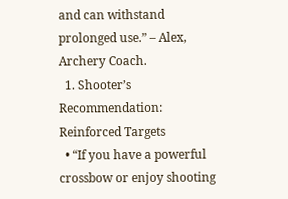and can withstand prolonged use.” – Alex, Archery Coach.
  1. Shooter’s Recommendation: Reinforced Targets
  • “If you have a powerful crossbow or enjoy shooting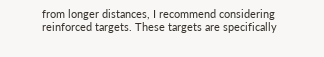from longer distances, I recommend considering reinforced targets. These targets are specifically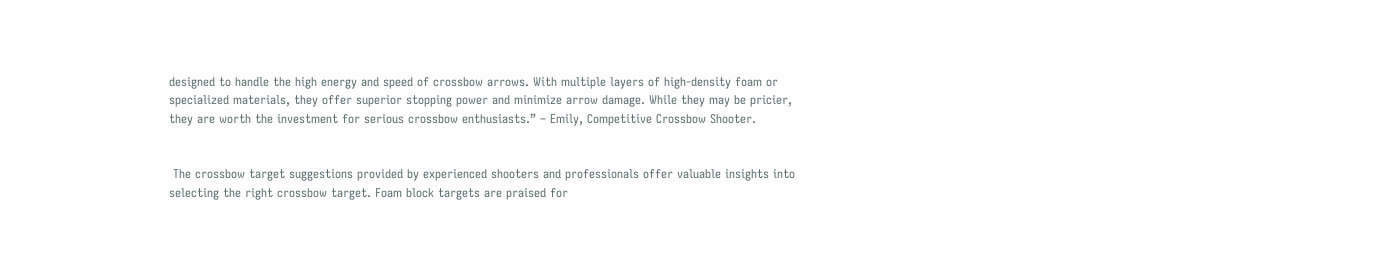designed to handle the high energy and speed of crossbow arrows. With multiple layers of high-density foam or specialized materials, they offer superior stopping power and minimize arrow damage. While they may be pricier, they are worth the investment for serious crossbow enthusiasts.” – Emily, Competitive Crossbow Shooter.


 The crossbow target suggestions provided by experienced shooters and professionals offer valuable insights into selecting the right crossbow target. Foam block targets are praised for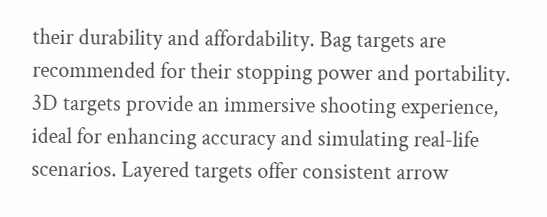their durability and affordability. Bag targets are recommended for their stopping power and portability. 3D targets provide an immersive shooting experience, ideal for enhancing accuracy and simulating real-life scenarios. Layered targets offer consistent arrow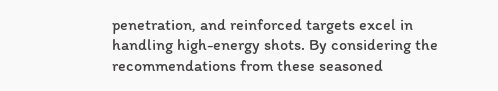penetration, and reinforced targets excel in handling high-energy shots. By considering the recommendations from these seasoned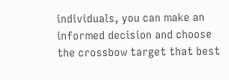individuals, you can make an informed decision and choose the crossbow target that best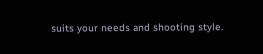suits your needs and shooting style.